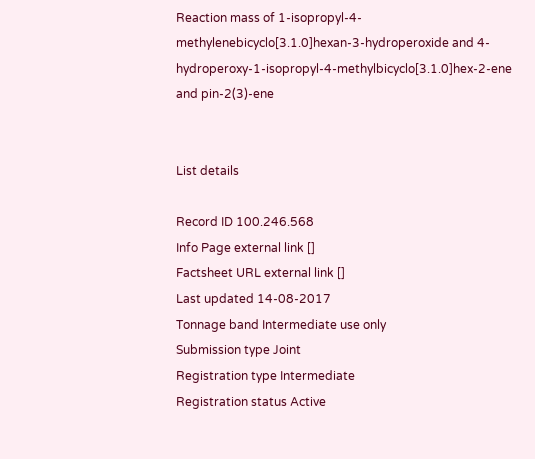Reaction mass of 1-isopropyl-4-methylenebicyclo[3.1.0]hexan-3-hydroperoxide and 4-hydroperoxy-1-isopropyl-4-methylbicyclo[3.1.0]hex-2-ene and pin-2(3)-ene


List details

Record ID 100.246.568
Info Page external link []
Factsheet URL external link []
Last updated 14-08-2017
Tonnage band Intermediate use only
Submission type Joint
Registration type Intermediate
Registration status Active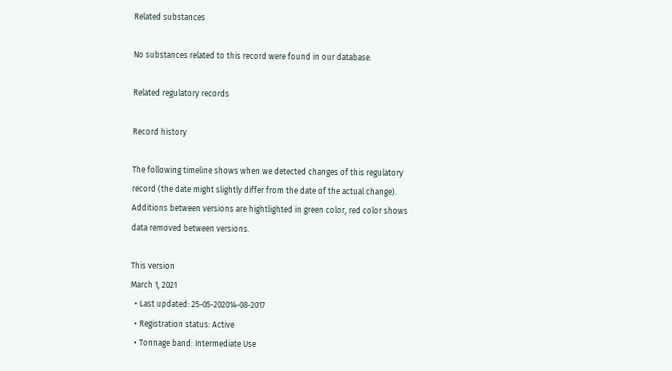Related substances

No substances related to this record were found in our database.

Related regulatory records

Record history

The following timeline shows when we detected changes of this regulatory record (the date might slightly differ from the date of the actual change). Additions between versions are hightlighted in green color, red color shows data removed between versions.

This version
March 1, 2021
  • Last updated: 25-05-202014-08-2017
  • Registration status: Active
  • Tonnage band: Intermediate Use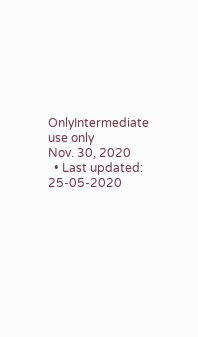OnlyIntermediate use only
Nov. 30, 2020
  • Last updated: 25-05-2020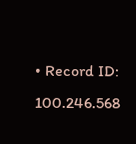• Record ID: 100.246.568